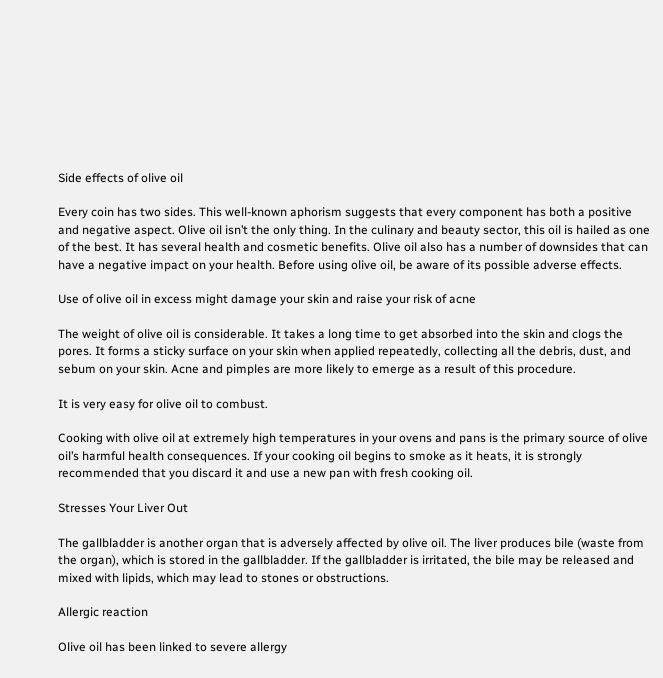Side effects of olive oil

Every coin has two sides. This well-known aphorism suggests that every component has both a positive and negative aspect. Olive oil isn’t the only thing. In the culinary and beauty sector, this oil is hailed as one of the best. It has several health and cosmetic benefits. Olive oil also has a number of downsides that can have a negative impact on your health. Before using olive oil, be aware of its possible adverse effects.

Use of olive oil in excess might damage your skin and raise your risk of acne

The weight of olive oil is considerable. It takes a long time to get absorbed into the skin and clogs the pores. It forms a sticky surface on your skin when applied repeatedly, collecting all the debris, dust, and sebum on your skin. Acne and pimples are more likely to emerge as a result of this procedure.

It is very easy for olive oil to combust.

Cooking with olive oil at extremely high temperatures in your ovens and pans is the primary source of olive oil’s harmful health consequences. If your cooking oil begins to smoke as it heats, it is strongly recommended that you discard it and use a new pan with fresh cooking oil.

Stresses Your Liver Out

The gallbladder is another organ that is adversely affected by olive oil. The liver produces bile (waste from the organ), which is stored in the gallbladder. If the gallbladder is irritated, the bile may be released and mixed with lipids, which may lead to stones or obstructions.

Allergic reaction

Olive oil has been linked to severe allergy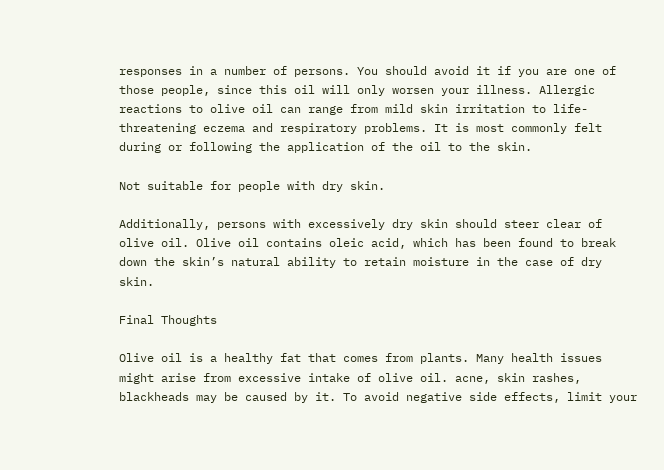responses in a number of persons. You should avoid it if you are one of those people, since this oil will only worsen your illness. Allergic reactions to olive oil can range from mild skin irritation to life-threatening eczema and respiratory problems. It is most commonly felt during or following the application of the oil to the skin.

Not suitable for people with dry skin.

Additionally, persons with excessively dry skin should steer clear of olive oil. Olive oil contains oleic acid, which has been found to break down the skin’s natural ability to retain moisture in the case of dry skin.

Final Thoughts

Olive oil is a healthy fat that comes from plants. Many health issues might arise from excessive intake of olive oil. acne, skin rashes, blackheads may be caused by it. To avoid negative side effects, limit your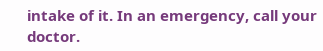intake of it. In an emergency, call your doctor.